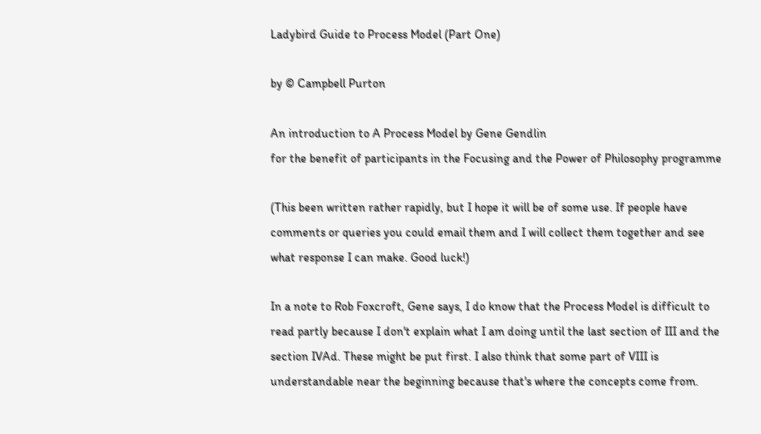Ladybird Guide to Process Model (Part One)

by © Campbell Purton

An introduction to A Process Model by Gene Gendlin
for the benefit of participants in the Focusing and the Power of Philosophy programme

(This been written rather rapidly, but I hope it will be of some use. If people have comments or queries you could email them and I will collect them together and see what response I can make. Good luck!)

In a note to Rob Foxcroft, Gene says, I do know that the Process Model is difficult to read partly because I don't explain what I am doing until the last section of III and the section IVAd. These might be put first. I also think that some part of VIII is understandable near the beginning because that's where the concepts come from.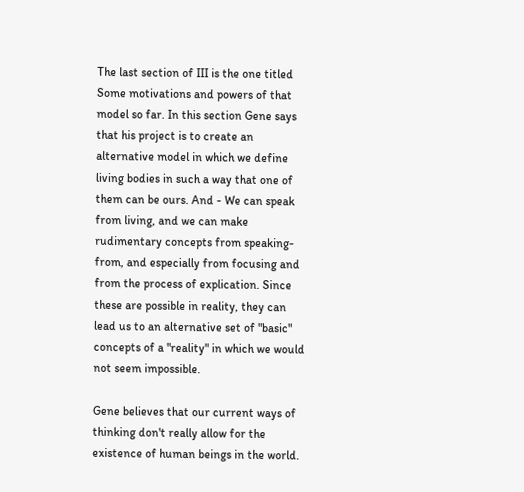The last section of III is the one titled Some motivations and powers of that model so far. In this section Gene says that his project is to create an alternative model in which we define living bodies in such a way that one of them can be ours. And - We can speak from living, and we can make rudimentary concepts from speaking-from, and especially from focusing and from the process of explication. Since these are possible in reality, they can lead us to an alternative set of "basic" concepts of a "reality" in which we would not seem impossible.

Gene believes that our current ways of thinking don't really allow for the existence of human beings in the world.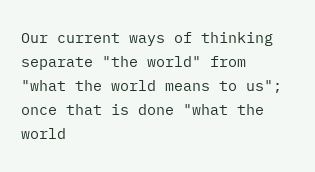Our current ways of thinking separate "the world" from "what the world means to us"; once that is done "what the world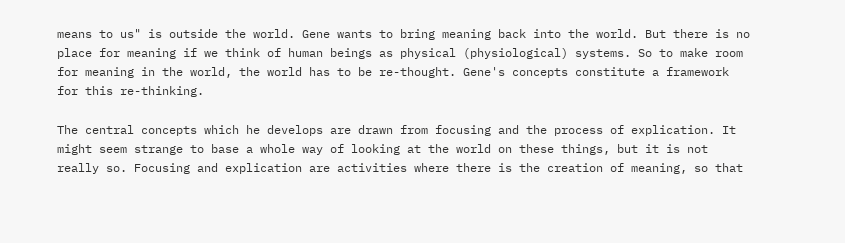means to us" is outside the world. Gene wants to bring meaning back into the world. But there is no place for meaning if we think of human beings as physical (physiological) systems. So to make room for meaning in the world, the world has to be re-thought. Gene's concepts constitute a framework for this re-thinking.

The central concepts which he develops are drawn from focusing and the process of explication. It might seem strange to base a whole way of looking at the world on these things, but it is not really so. Focusing and explication are activities where there is the creation of meaning, so that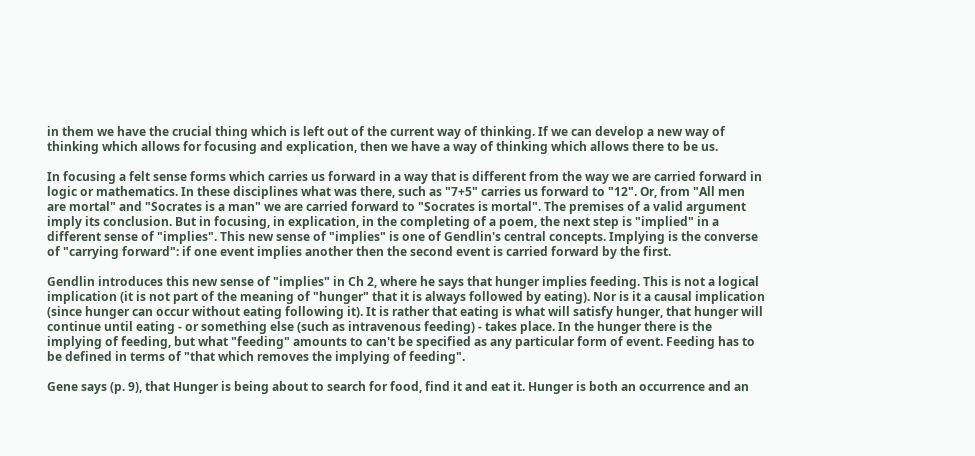in them we have the crucial thing which is left out of the current way of thinking. If we can develop a new way of thinking which allows for focusing and explication, then we have a way of thinking which allows there to be us.

In focusing a felt sense forms which carries us forward in a way that is different from the way we are carried forward in logic or mathematics. In these disciplines what was there, such as "7+5" carries us forward to "12". Or, from "All men are mortal" and "Socrates is a man" we are carried forward to "Socrates is mortal". The premises of a valid argument imply its conclusion. But in focusing, in explication, in the completing of a poem, the next step is "implied" in a different sense of "implies". This new sense of "implies" is one of Gendlin's central concepts. Implying is the converse of "carrying forward": if one event implies another then the second event is carried forward by the first.

Gendlin introduces this new sense of "implies" in Ch 2, where he says that hunger implies feeding. This is not a logical implication (it is not part of the meaning of "hunger" that it is always followed by eating). Nor is it a causal implication (since hunger can occur without eating following it). It is rather that eating is what will satisfy hunger, that hunger will continue until eating - or something else (such as intravenous feeding) - takes place. In the hunger there is the implying of feeding, but what "feeding" amounts to can't be specified as any particular form of event. Feeding has to be defined in terms of "that which removes the implying of feeding".

Gene says (p. 9), that Hunger is being about to search for food, find it and eat it. Hunger is both an occurrence and an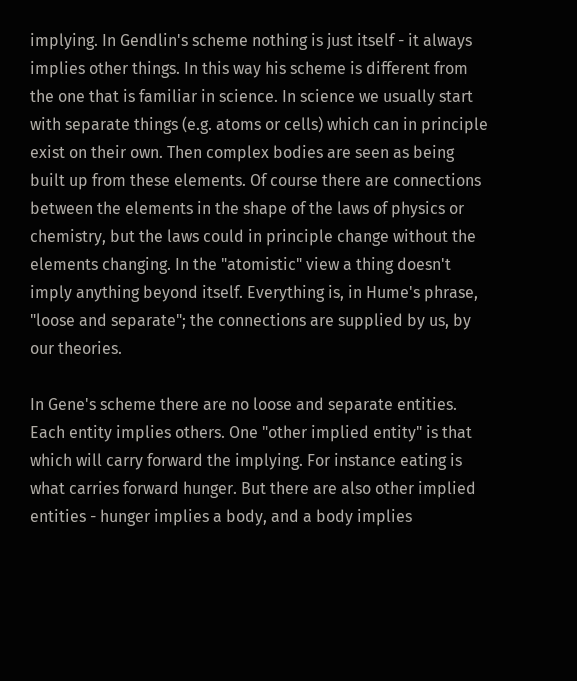implying. In Gendlin's scheme nothing is just itself - it always implies other things. In this way his scheme is different from the one that is familiar in science. In science we usually start with separate things (e.g. atoms or cells) which can in principle exist on their own. Then complex bodies are seen as being built up from these elements. Of course there are connections between the elements in the shape of the laws of physics or chemistry, but the laws could in principle change without the elements changing. In the "atomistic" view a thing doesn't imply anything beyond itself. Everything is, in Hume's phrase, "loose and separate"; the connections are supplied by us, by our theories.

In Gene's scheme there are no loose and separate entities. Each entity implies others. One "other implied entity" is that which will carry forward the implying. For instance eating is what carries forward hunger. But there are also other implied entities - hunger implies a body, and a body implies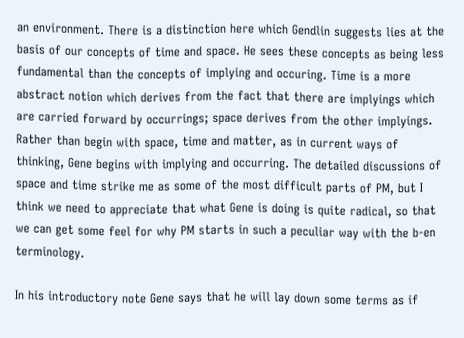an environment. There is a distinction here which Gendlin suggests lies at the basis of our concepts of time and space. He sees these concepts as being less fundamental than the concepts of implying and occuring. Time is a more abstract notion which derives from the fact that there are implyings which are carried forward by occurrings; space derives from the other implyings. Rather than begin with space, time and matter, as in current ways of thinking, Gene begins with implying and occurring. The detailed discussions of space and time strike me as some of the most difficult parts of PM, but I think we need to appreciate that what Gene is doing is quite radical, so that we can get some feel for why PM starts in such a peculiar way with the b-en terminology.

In his introductory note Gene says that he will lay down some terms as if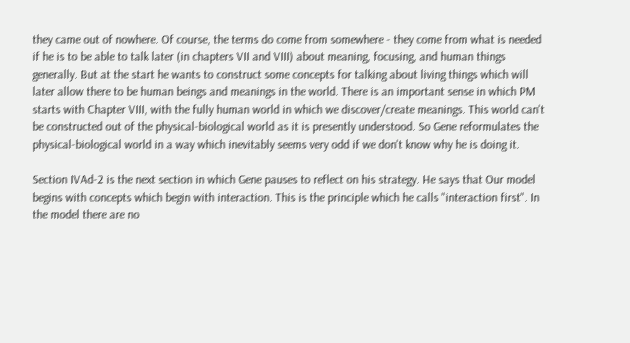they came out of nowhere. Of course, the terms do come from somewhere - they come from what is needed if he is to be able to talk later (in chapters VII and VIII) about meaning, focusing, and human things generally. But at the start he wants to construct some concepts for talking about living things which will later allow there to be human beings and meanings in the world. There is an important sense in which PM starts with Chapter VIII, with the fully human world in which we discover/create meanings. This world can't be constructed out of the physical-biological world as it is presently understood. So Gene reformulates the physical-biological world in a way which inevitably seems very odd if we don't know why he is doing it.

Section IVAd-2 is the next section in which Gene pauses to reflect on his strategy. He says that Our model begins with concepts which begin with interaction. This is the principle which he calls "interaction first". In the model there are no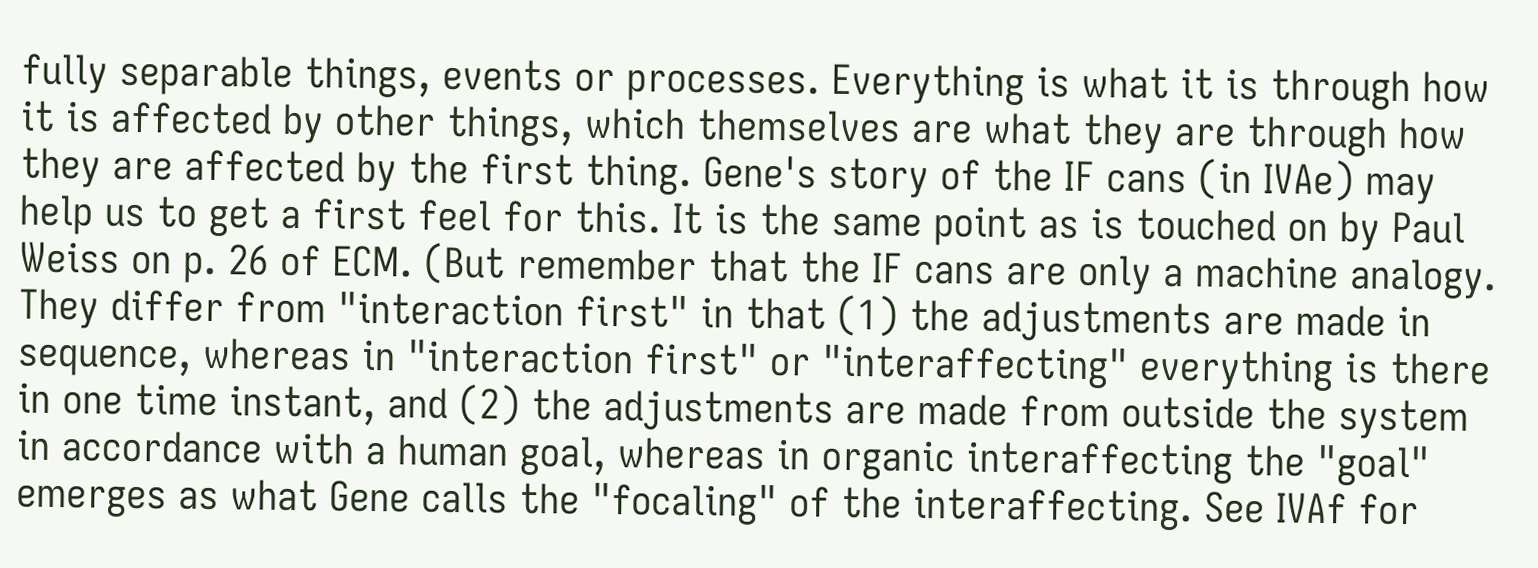fully separable things, events or processes. Everything is what it is through how it is affected by other things, which themselves are what they are through how they are affected by the first thing. Gene's story of the IF cans (in IVAe) may help us to get a first feel for this. It is the same point as is touched on by Paul Weiss on p. 26 of ECM. (But remember that the IF cans are only a machine analogy. They differ from "interaction first" in that (1) the adjustments are made in sequence, whereas in "interaction first" or "interaffecting" everything is there in one time instant, and (2) the adjustments are made from outside the system in accordance with a human goal, whereas in organic interaffecting the "goal" emerges as what Gene calls the "focaling" of the interaffecting. See IVAf for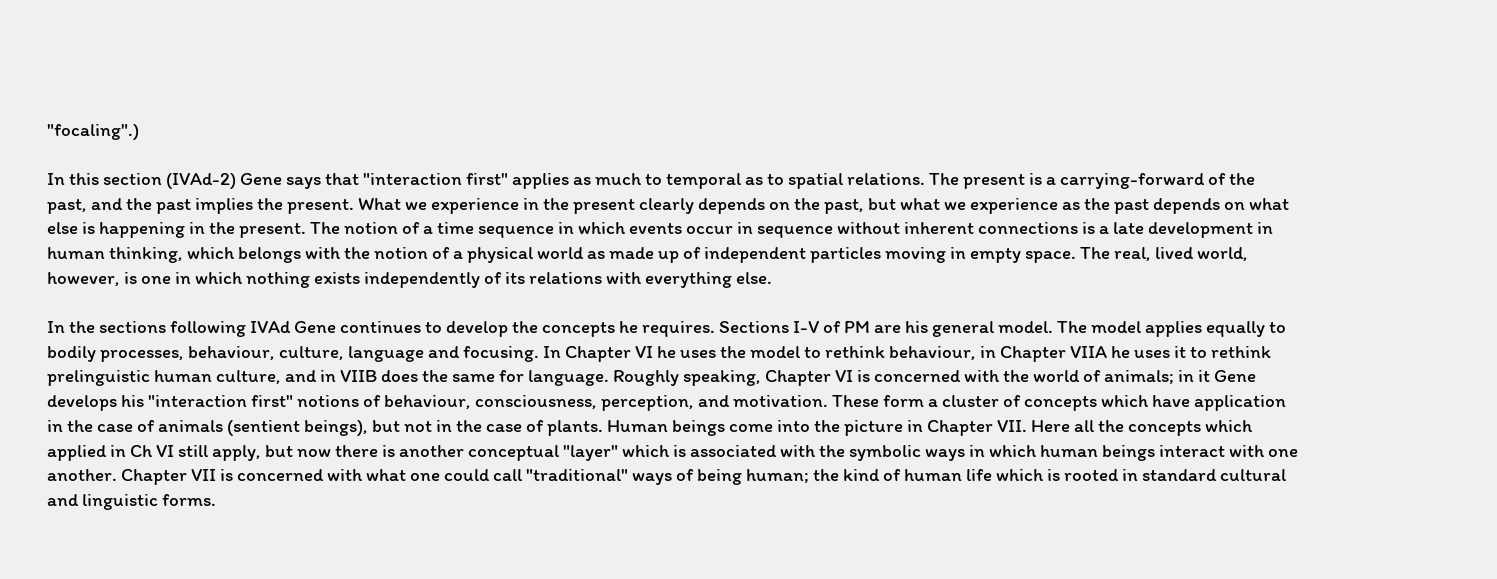"focaling".)

In this section (IVAd-2) Gene says that "interaction first" applies as much to temporal as to spatial relations. The present is a carrying-forward of the past, and the past implies the present. What we experience in the present clearly depends on the past, but what we experience as the past depends on what else is happening in the present. The notion of a time sequence in which events occur in sequence without inherent connections is a late development in human thinking, which belongs with the notion of a physical world as made up of independent particles moving in empty space. The real, lived world, however, is one in which nothing exists independently of its relations with everything else.

In the sections following IVAd Gene continues to develop the concepts he requires. Sections I-V of PM are his general model. The model applies equally to bodily processes, behaviour, culture, language and focusing. In Chapter VI he uses the model to rethink behaviour, in Chapter VIIA he uses it to rethink prelinguistic human culture, and in VIIB does the same for language. Roughly speaking, Chapter VI is concerned with the world of animals; in it Gene develops his "interaction first" notions of behaviour, consciousness, perception, and motivation. These form a cluster of concepts which have application in the case of animals (sentient beings), but not in the case of plants. Human beings come into the picture in Chapter VII. Here all the concepts which applied in Ch VI still apply, but now there is another conceptual "layer" which is associated with the symbolic ways in which human beings interact with one another. Chapter VII is concerned with what one could call "traditional" ways of being human; the kind of human life which is rooted in standard cultural and linguistic forms.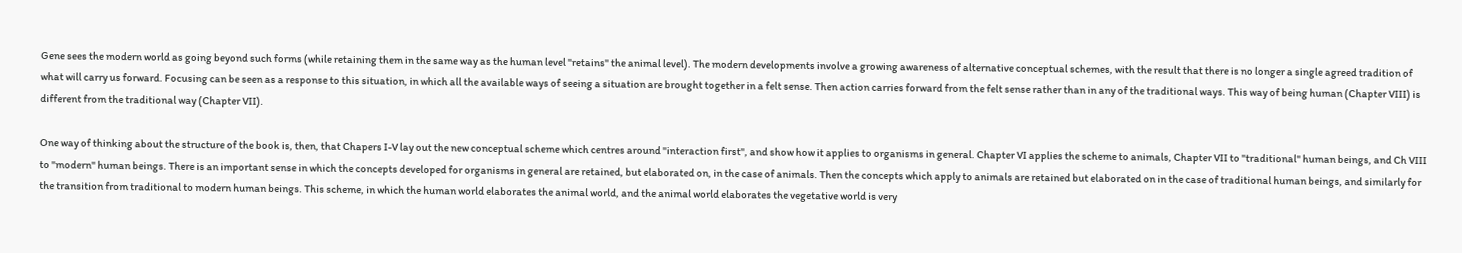Gene sees the modern world as going beyond such forms (while retaining them in the same way as the human level "retains" the animal level). The modern developments involve a growing awareness of alternative conceptual schemes, with the result that there is no longer a single agreed tradition of what will carry us forward. Focusing can be seen as a response to this situation, in which all the available ways of seeing a situation are brought together in a felt sense. Then action carries forward from the felt sense rather than in any of the traditional ways. This way of being human (Chapter VIII) is different from the traditional way (Chapter VII).

One way of thinking about the structure of the book is, then, that Chapers I-V lay out the new conceptual scheme which centres around "interaction first", and show how it applies to organisms in general. Chapter VI applies the scheme to animals, Chapter VII to "traditional" human beings, and Ch VIII to "modern" human beings. There is an important sense in which the concepts developed for organisms in general are retained, but elaborated on, in the case of animals. Then the concepts which apply to animals are retained but elaborated on in the case of traditional human beings, and similarly for the transition from traditional to modern human beings. This scheme, in which the human world elaborates the animal world, and the animal world elaborates the vegetative world is very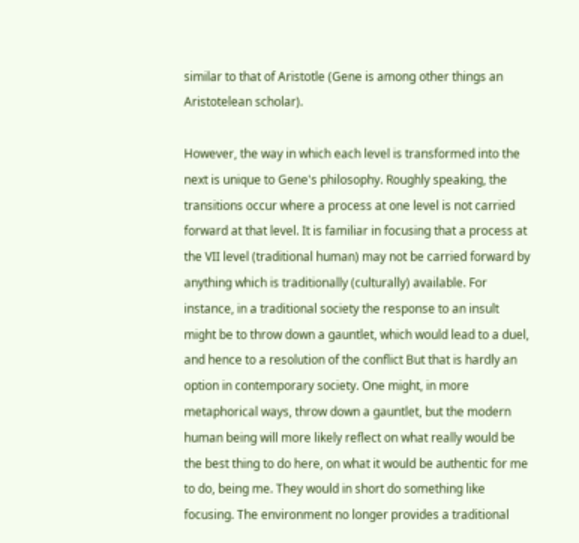similar to that of Aristotle (Gene is among other things an Aristotelean scholar).

However, the way in which each level is transformed into the next is unique to Gene's philosophy. Roughly speaking, the transitions occur where a process at one level is not carried forward at that level. It is familiar in focusing that a process at the VII level (traditional human) may not be carried forward by anything which is traditionally (culturally) available. For instance, in a traditional society the response to an insult might be to throw down a gauntlet, which would lead to a duel, and hence to a resolution of the conflict But that is hardly an option in contemporary society. One might, in more metaphorical ways, throw down a gauntlet, but the modern human being will more likely reflect on what really would be the best thing to do here, on what it would be authentic for me to do, being me. They would in short do something like focusing. The environment no longer provides a traditional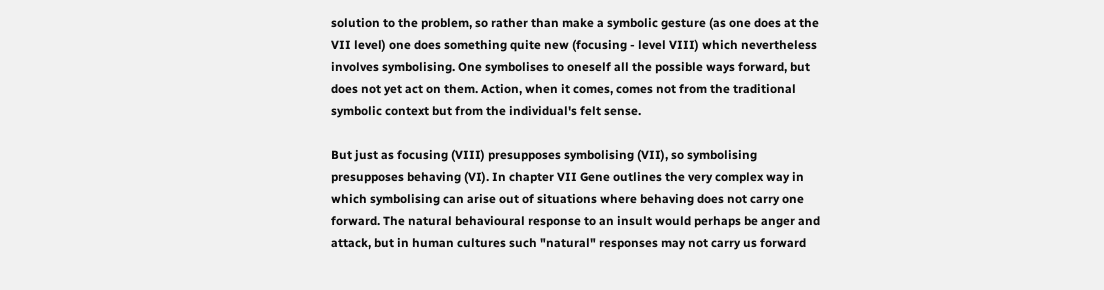solution to the problem, so rather than make a symbolic gesture (as one does at the VII level) one does something quite new (focusing - level VIII) which nevertheless involves symbolising. One symbolises to oneself all the possible ways forward, but does not yet act on them. Action, when it comes, comes not from the traditional symbolic context but from the individual's felt sense.

But just as focusing (VIII) presupposes symbolising (VII), so symbolising presupposes behaving (VI). In chapter VII Gene outlines the very complex way in which symbolising can arise out of situations where behaving does not carry one forward. The natural behavioural response to an insult would perhaps be anger and attack, but in human cultures such "natural" responses may not carry us forward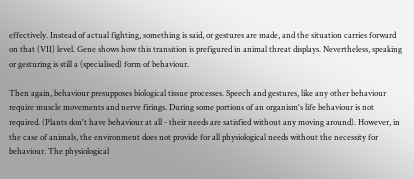effectively. Instead of actual fighting, something is said, or gestures are made, and the situation carries forward on that (VII) level. Gene shows how this transition is prefigured in animal threat displays. Nevertheless, speaking or gesturing is still a (specialised) form of behaviour.

Then again, behaviour presupposes biological tissue processes. Speech and gestures, like any other behaviour require muscle movements and nerve firings. During some portions of an organism's life behaviour is not required. (Plants don't have behaviour at all - their needs are satisfied without any moving around). However, in the case of animals, the environment does not provide for all physiological needs without the necessity for behaviour. The physiological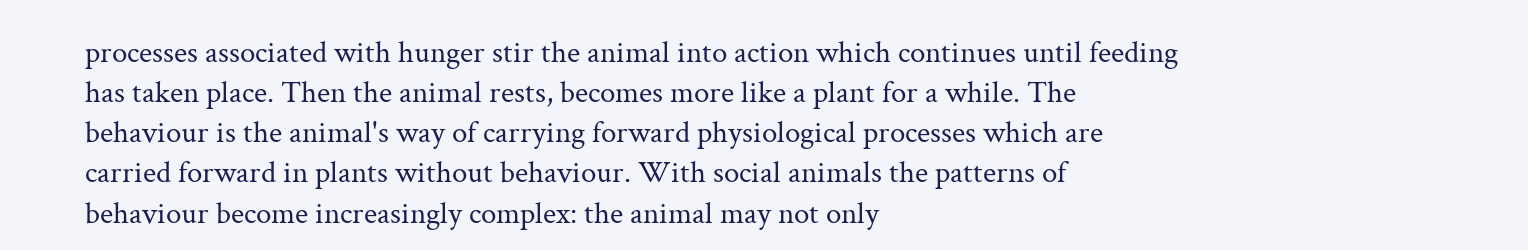processes associated with hunger stir the animal into action which continues until feeding has taken place. Then the animal rests, becomes more like a plant for a while. The behaviour is the animal's way of carrying forward physiological processes which are carried forward in plants without behaviour. With social animals the patterns of behaviour become increasingly complex: the animal may not only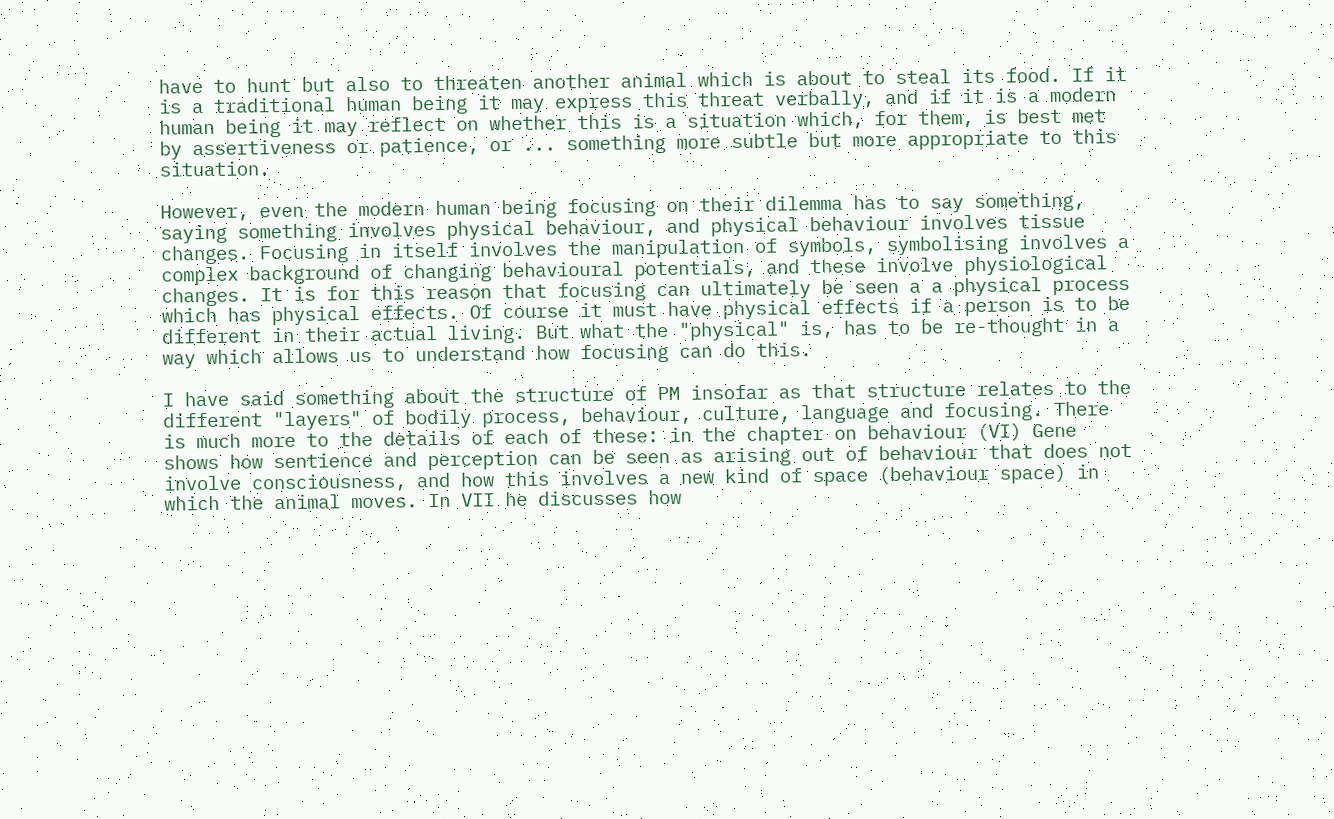have to hunt but also to threaten another animal which is about to steal its food. If it is a traditional human being it may express this threat verbally, and if it is a modern human being it may reflect on whether this is a situation which, for them, is best met by assertiveness or patience, or ... something more subtle but more appropriate to this situation.

However, even the modern human being focusing on their dilemma has to say something, saying something involves physical behaviour, and physical behaviour involves tissue changes. Focusing in itself involves the manipulation of symbols, symbolising involves a complex background of changing behavioural potentials, and these involve physiological changes. It is for this reason that focusing can ultimately be seen a a physical process which has physical effects. Of course it must have physical effects if a person is to be different in their actual living. But what the "physical" is, has to be re-thought in a way which allows us to understand how focusing can do this.

I have said something about the structure of PM insofar as that structure relates to the different "layers" of bodily process, behaviour, culture, language and focusing. There is much more to the details of each of these: in the chapter on behaviour (VI) Gene shows how sentience and perception can be seen as arising out of behaviour that does not involve consciousness, and how this involves a new kind of space (behaviour space) in which the animal moves. In VII he discusses how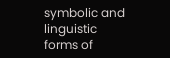symbolic and linguistic forms of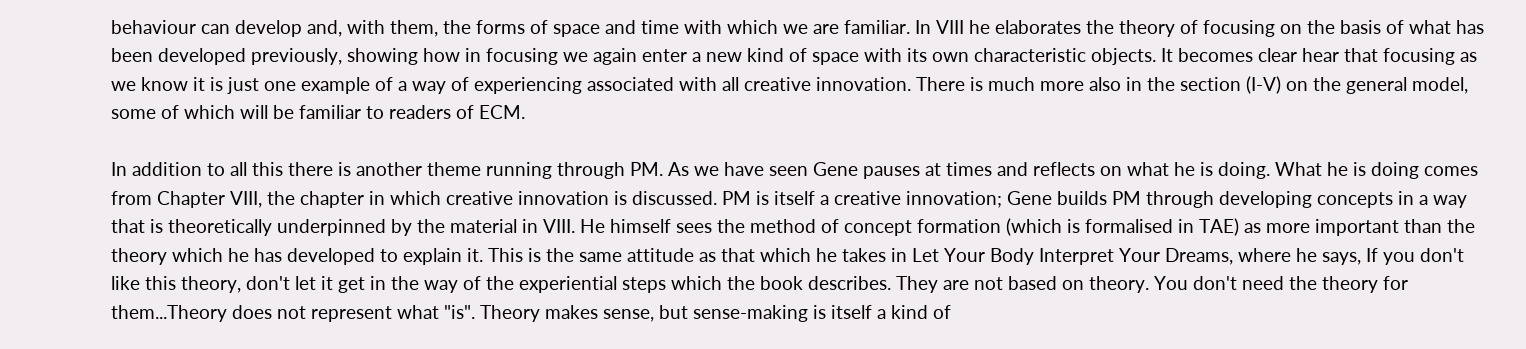behaviour can develop and, with them, the forms of space and time with which we are familiar. In VIII he elaborates the theory of focusing on the basis of what has been developed previously, showing how in focusing we again enter a new kind of space with its own characteristic objects. It becomes clear hear that focusing as we know it is just one example of a way of experiencing associated with all creative innovation. There is much more also in the section (I-V) on the general model, some of which will be familiar to readers of ECM.

In addition to all this there is another theme running through PM. As we have seen Gene pauses at times and reflects on what he is doing. What he is doing comes from Chapter VIII, the chapter in which creative innovation is discussed. PM is itself a creative innovation; Gene builds PM through developing concepts in a way that is theoretically underpinned by the material in VIII. He himself sees the method of concept formation (which is formalised in TAE) as more important than the theory which he has developed to explain it. This is the same attitude as that which he takes in Let Your Body Interpret Your Dreams, where he says, If you don't like this theory, don't let it get in the way of the experiential steps which the book describes. They are not based on theory. You don't need the theory for them...Theory does not represent what "is". Theory makes sense, but sense-making is itself a kind of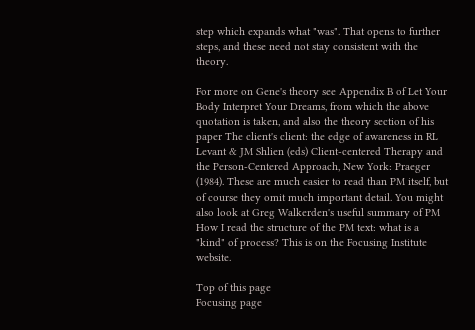step which expands what "was". That opens to further steps, and these need not stay consistent with the theory.

For more on Gene's theory see Appendix B of Let Your Body Interpret Your Dreams, from which the above quotation is taken, and also the theory section of his paper The client's client: the edge of awareness in RL Levant & JM Shlien (eds) Client-centered Therapy and the Person-Centered Approach, New York: Praeger (1984). These are much easier to read than PM itself, but of course they omit much important detail. You might also look at Greg Walkerden's useful summary of PM How I read the structure of the PM text: what is a "kind" of process? This is on the Focusing Institute website.

Top of this page
Focusing page